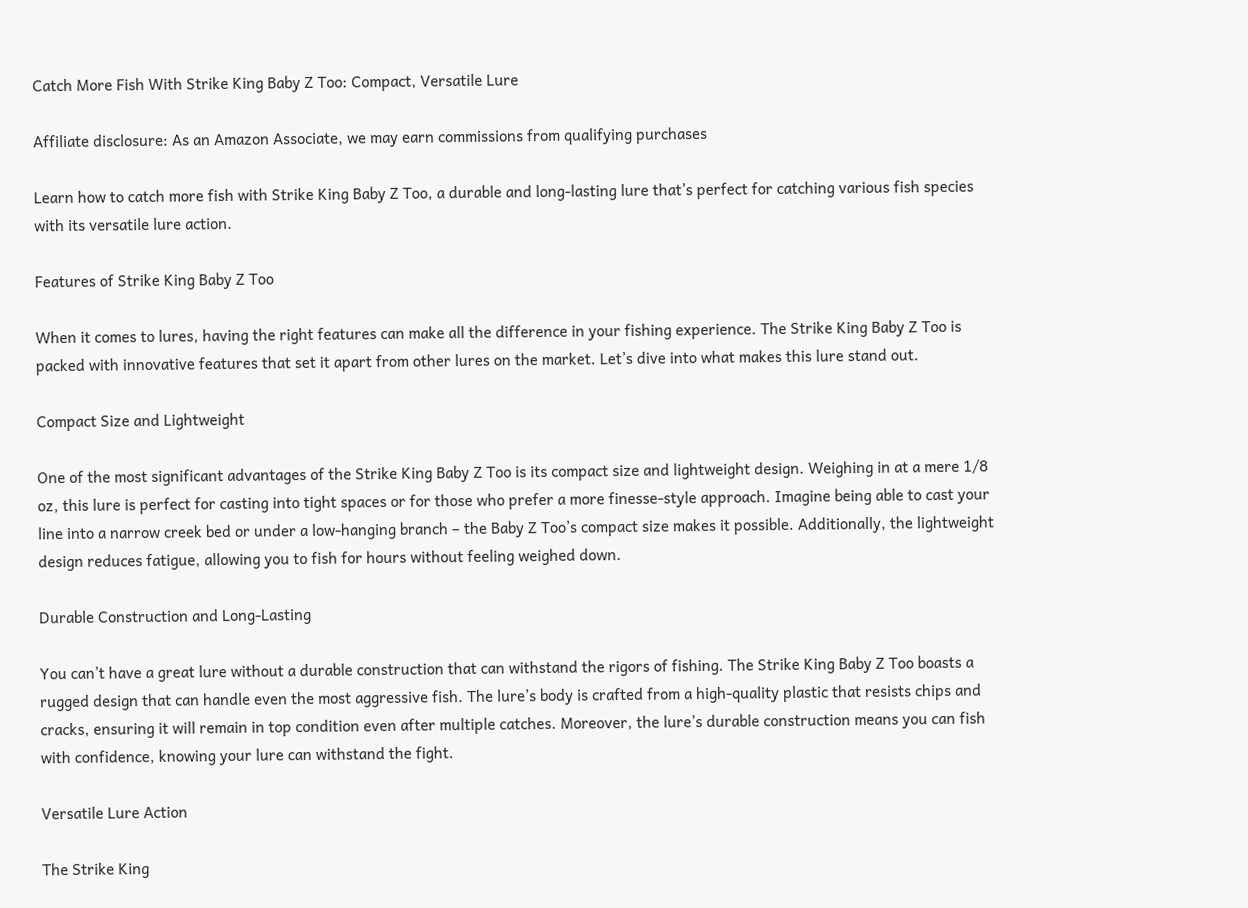Catch More Fish With Strike King Baby Z Too: Compact, Versatile Lure

Affiliate disclosure: As an Amazon Associate, we may earn commissions from qualifying purchases

Learn how to catch more fish with Strike King Baby Z Too, a durable and long-lasting lure that’s perfect for catching various fish species with its versatile lure action.

Features of Strike King Baby Z Too

When it comes to lures, having the right features can make all the difference in your fishing experience. The Strike King Baby Z Too is packed with innovative features that set it apart from other lures on the market. Let’s dive into what makes this lure stand out.

Compact Size and Lightweight

One of the most significant advantages of the Strike King Baby Z Too is its compact size and lightweight design. Weighing in at a mere 1/8 oz, this lure is perfect for casting into tight spaces or for those who prefer a more finesse-style approach. Imagine being able to cast your line into a narrow creek bed or under a low-hanging branch – the Baby Z Too’s compact size makes it possible. Additionally, the lightweight design reduces fatigue, allowing you to fish for hours without feeling weighed down.

Durable Construction and Long-Lasting

You can’t have a great lure without a durable construction that can withstand the rigors of fishing. The Strike King Baby Z Too boasts a rugged design that can handle even the most aggressive fish. The lure’s body is crafted from a high-quality plastic that resists chips and cracks, ensuring it will remain in top condition even after multiple catches. Moreover, the lure’s durable construction means you can fish with confidence, knowing your lure can withstand the fight.

Versatile Lure Action

The Strike King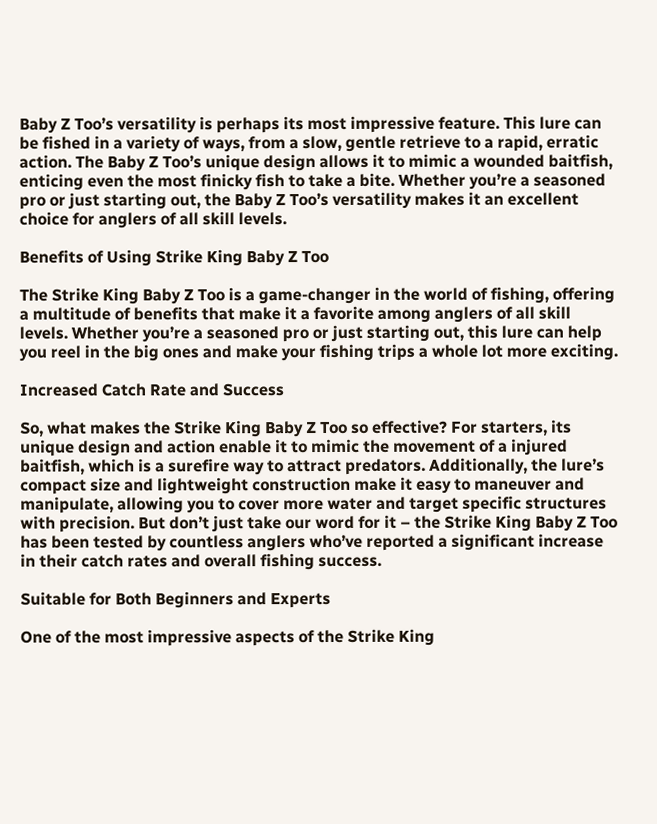Baby Z Too’s versatility is perhaps its most impressive feature. This lure can be fished in a variety of ways, from a slow, gentle retrieve to a rapid, erratic action. The Baby Z Too’s unique design allows it to mimic a wounded baitfish, enticing even the most finicky fish to take a bite. Whether you’re a seasoned pro or just starting out, the Baby Z Too’s versatility makes it an excellent choice for anglers of all skill levels.

Benefits of Using Strike King Baby Z Too

The Strike King Baby Z Too is a game-changer in the world of fishing, offering a multitude of benefits that make it a favorite among anglers of all skill levels. Whether you’re a seasoned pro or just starting out, this lure can help you reel in the big ones and make your fishing trips a whole lot more exciting.

Increased Catch Rate and Success

So, what makes the Strike King Baby Z Too so effective? For starters, its unique design and action enable it to mimic the movement of a injured baitfish, which is a surefire way to attract predators. Additionally, the lure’s compact size and lightweight construction make it easy to maneuver and manipulate, allowing you to cover more water and target specific structures with precision. But don’t just take our word for it – the Strike King Baby Z Too has been tested by countless anglers who’ve reported a significant increase in their catch rates and overall fishing success.

Suitable for Both Beginners and Experts

One of the most impressive aspects of the Strike King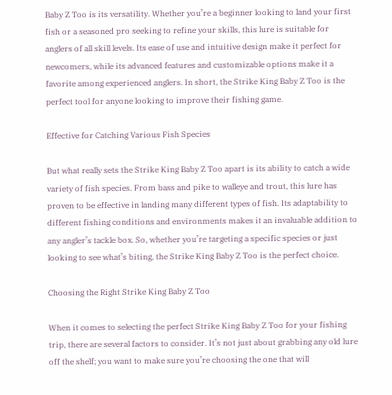Baby Z Too is its versatility. Whether you’re a beginner looking to land your first fish or a seasoned pro seeking to refine your skills, this lure is suitable for anglers of all skill levels. Its ease of use and intuitive design make it perfect for newcomers, while its advanced features and customizable options make it a favorite among experienced anglers. In short, the Strike King Baby Z Too is the perfect tool for anyone looking to improve their fishing game.

Effective for Catching Various Fish Species

But what really sets the Strike King Baby Z Too apart is its ability to catch a wide variety of fish species. From bass and pike to walleye and trout, this lure has proven to be effective in landing many different types of fish. Its adaptability to different fishing conditions and environments makes it an invaluable addition to any angler’s tackle box. So, whether you’re targeting a specific species or just looking to see what’s biting, the Strike King Baby Z Too is the perfect choice.

Choosing the Right Strike King Baby Z Too

When it comes to selecting the perfect Strike King Baby Z Too for your fishing trip, there are several factors to consider. It’s not just about grabbing any old lure off the shelf; you want to make sure you’re choosing the one that will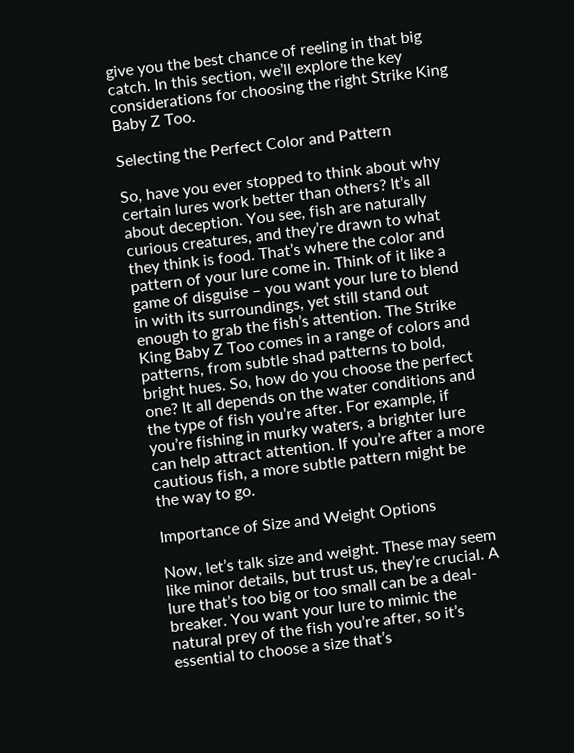give you the best chance of reeling in that big catch. In this section, we’ll explore the key considerations for choosing the right Strike King Baby Z Too.

Selecting the Perfect Color and Pattern

So, have you ever stopped to think about why certain lures work better than others? It’s all about deception. You see, fish are naturally curious creatures, and they’re drawn to what they think is food. That’s where the color and pattern of your lure come in. Think of it like a game of disguise – you want your lure to blend in with its surroundings, yet still stand out enough to grab the fish’s attention. The Strike King Baby Z Too comes in a range of colors and patterns, from subtle shad patterns to bold, bright hues. So, how do you choose the perfect one? It all depends on the water conditions and the type of fish you’re after. For example, if you’re fishing in murky waters, a brighter lure can help attract attention. If you’re after a more cautious fish, a more subtle pattern might be the way to go.

Importance of Size and Weight Options

Now, let’s talk size and weight. These may seem like minor details, but trust us, they’re crucial. A lure that’s too big or too small can be a deal-breaker. You want your lure to mimic the natural prey of the fish you’re after, so it’s essential to choose a size that’s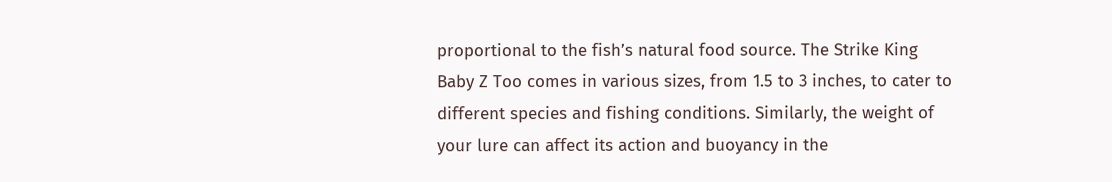proportional to the fish’s natural food source. The Strike King Baby Z Too comes in various sizes, from 1.5 to 3 inches, to cater to different species and fishing conditions. Similarly, the weight of your lure can affect its action and buoyancy in the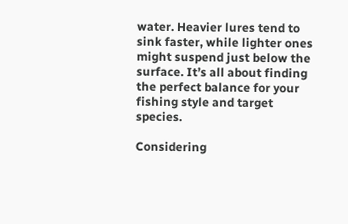water. Heavier lures tend to sink faster, while lighter ones might suspend just below the surface. It’s all about finding the perfect balance for your fishing style and target species.

Considering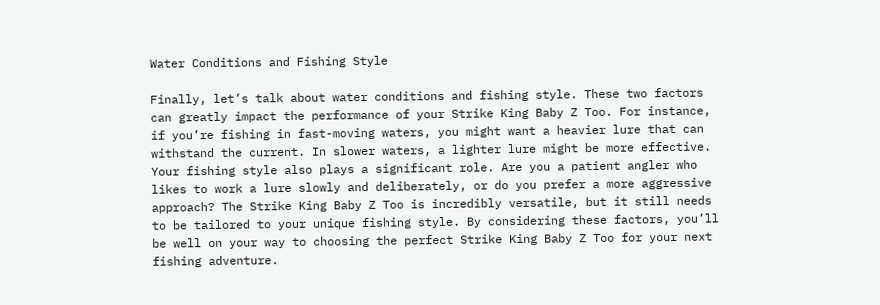Water Conditions and Fishing Style

Finally, let’s talk about water conditions and fishing style. These two factors can greatly impact the performance of your Strike King Baby Z Too. For instance, if you’re fishing in fast-moving waters, you might want a heavier lure that can withstand the current. In slower waters, a lighter lure might be more effective. Your fishing style also plays a significant role. Are you a patient angler who likes to work a lure slowly and deliberately, or do you prefer a more aggressive approach? The Strike King Baby Z Too is incredibly versatile, but it still needs to be tailored to your unique fishing style. By considering these factors, you’ll be well on your way to choosing the perfect Strike King Baby Z Too for your next fishing adventure.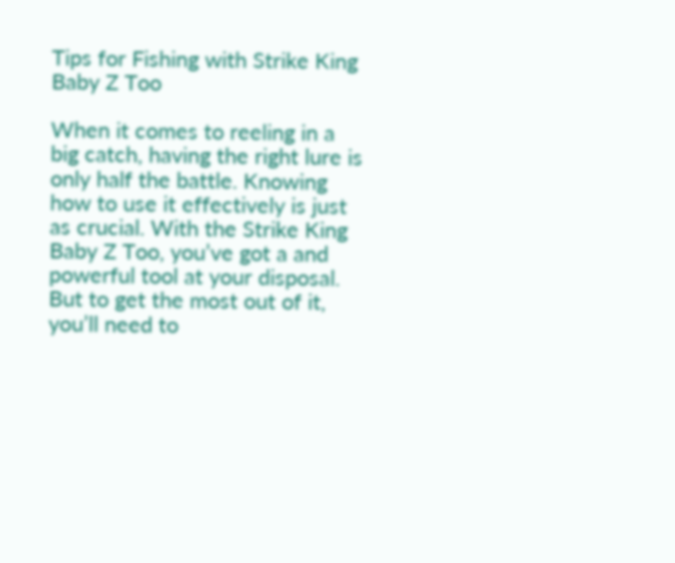Tips for Fishing with Strike King Baby Z Too

When it comes to reeling in a big catch, having the right lure is only half the battle. Knowing how to use it effectively is just as crucial. With the Strike King Baby Z Too, you’ve got a and powerful tool at your disposal. But to get the most out of it, you’ll need to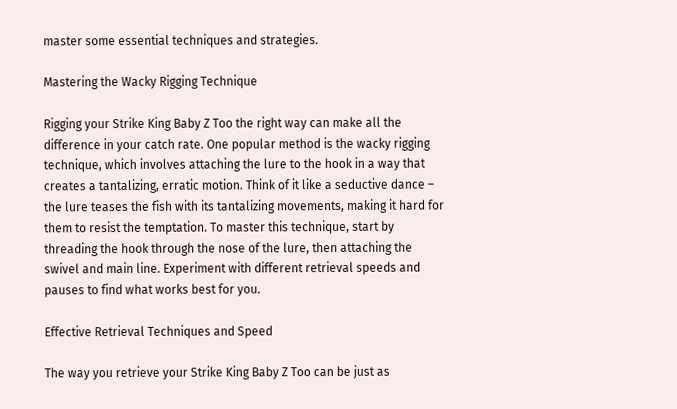master some essential techniques and strategies.

Mastering the Wacky Rigging Technique

Rigging your Strike King Baby Z Too the right way can make all the difference in your catch rate. One popular method is the wacky rigging technique, which involves attaching the lure to the hook in a way that creates a tantalizing, erratic motion. Think of it like a seductive dance – the lure teases the fish with its tantalizing movements, making it hard for them to resist the temptation. To master this technique, start by threading the hook through the nose of the lure, then attaching the swivel and main line. Experiment with different retrieval speeds and pauses to find what works best for you.

Effective Retrieval Techniques and Speed

The way you retrieve your Strike King Baby Z Too can be just as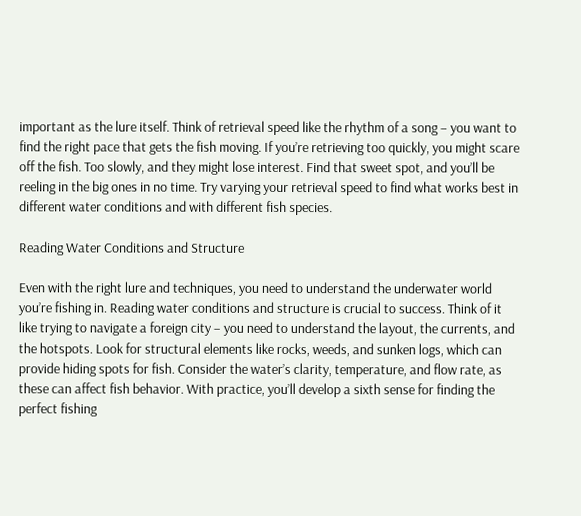important as the lure itself. Think of retrieval speed like the rhythm of a song – you want to find the right pace that gets the fish moving. If you’re retrieving too quickly, you might scare off the fish. Too slowly, and they might lose interest. Find that sweet spot, and you’ll be reeling in the big ones in no time. Try varying your retrieval speed to find what works best in different water conditions and with different fish species.

Reading Water Conditions and Structure

Even with the right lure and techniques, you need to understand the underwater world you’re fishing in. Reading water conditions and structure is crucial to success. Think of it like trying to navigate a foreign city – you need to understand the layout, the currents, and the hotspots. Look for structural elements like rocks, weeds, and sunken logs, which can provide hiding spots for fish. Consider the water’s clarity, temperature, and flow rate, as these can affect fish behavior. With practice, you’ll develop a sixth sense for finding the perfect fishing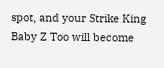spot, and your Strike King Baby Z Too will become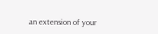an extension of your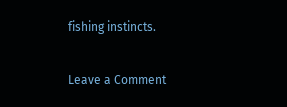fishing instincts.

Leave a Comment